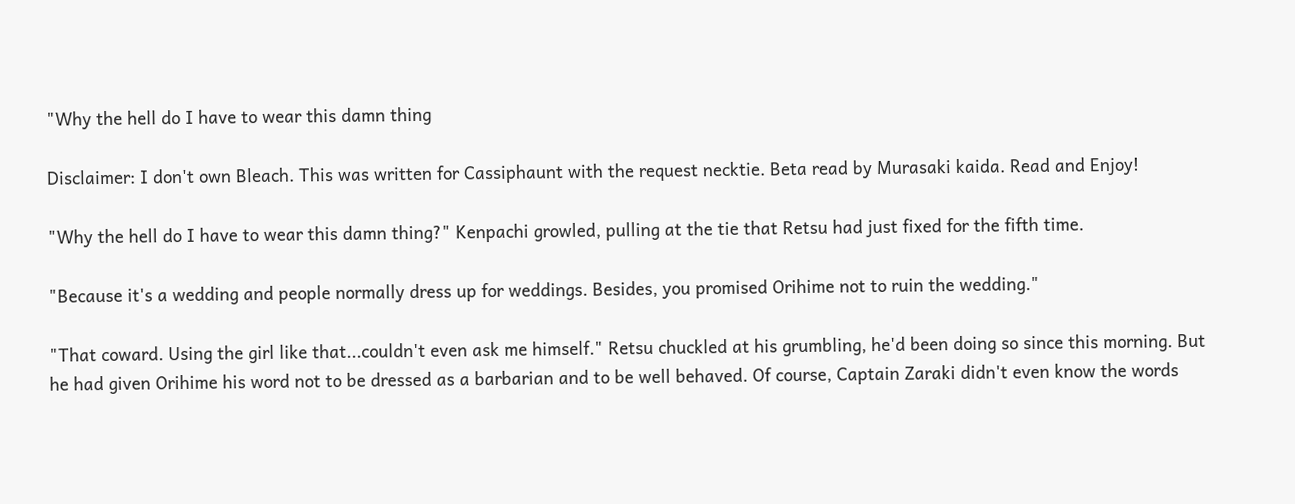"Why the hell do I have to wear this damn thing

Disclaimer: I don't own Bleach. This was written for Cassiphaunt with the request necktie. Beta read by Murasaki kaida. Read and Enjoy!

"Why the hell do I have to wear this damn thing?" Kenpachi growled, pulling at the tie that Retsu had just fixed for the fifth time.

"Because it's a wedding and people normally dress up for weddings. Besides, you promised Orihime not to ruin the wedding."

"That coward. Using the girl like that...couldn't even ask me himself." Retsu chuckled at his grumbling, he'd been doing so since this morning. But he had given Orihime his word not to be dressed as a barbarian and to be well behaved. Of course, Captain Zaraki didn't even know the words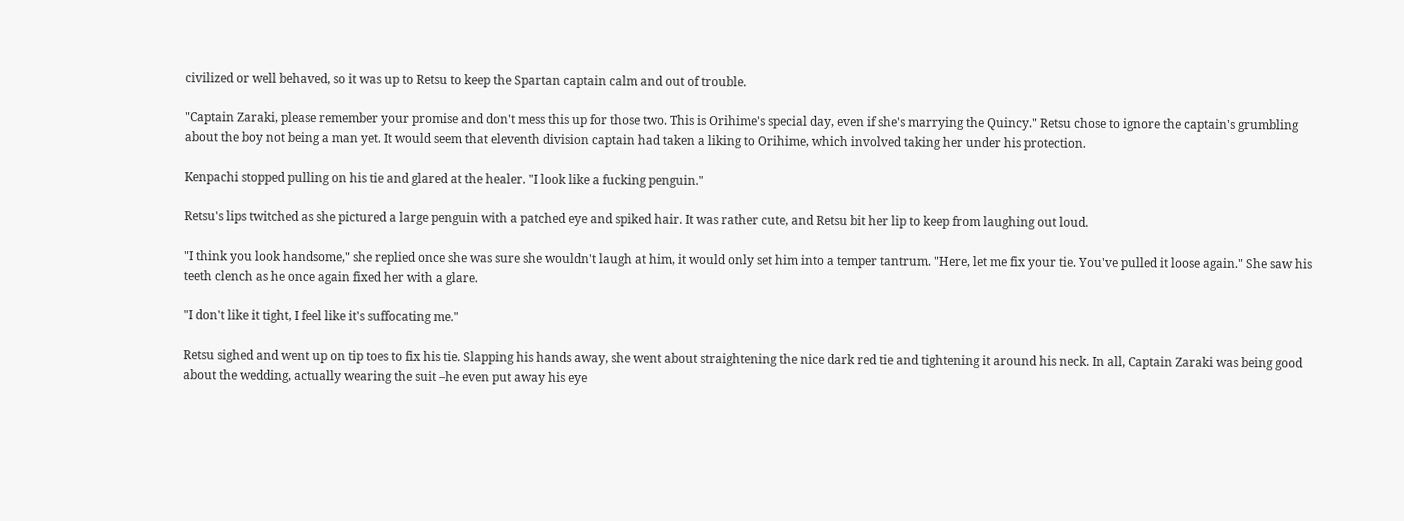civilized or well behaved, so it was up to Retsu to keep the Spartan captain calm and out of trouble.

"Captain Zaraki, please remember your promise and don't mess this up for those two. This is Orihime's special day, even if she's marrying the Quincy." Retsu chose to ignore the captain's grumbling about the boy not being a man yet. It would seem that eleventh division captain had taken a liking to Orihime, which involved taking her under his protection.

Kenpachi stopped pulling on his tie and glared at the healer. "I look like a fucking penguin."

Retsu's lips twitched as she pictured a large penguin with a patched eye and spiked hair. It was rather cute, and Retsu bit her lip to keep from laughing out loud.

"I think you look handsome," she replied once she was sure she wouldn't laugh at him, it would only set him into a temper tantrum. "Here, let me fix your tie. You've pulled it loose again." She saw his teeth clench as he once again fixed her with a glare.

"I don't like it tight, I feel like it's suffocating me."

Retsu sighed and went up on tip toes to fix his tie. Slapping his hands away, she went about straightening the nice dark red tie and tightening it around his neck. In all, Captain Zaraki was being good about the wedding, actually wearing the suit –he even put away his eye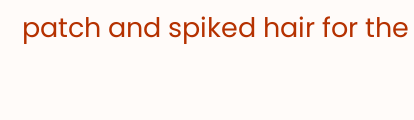patch and spiked hair for the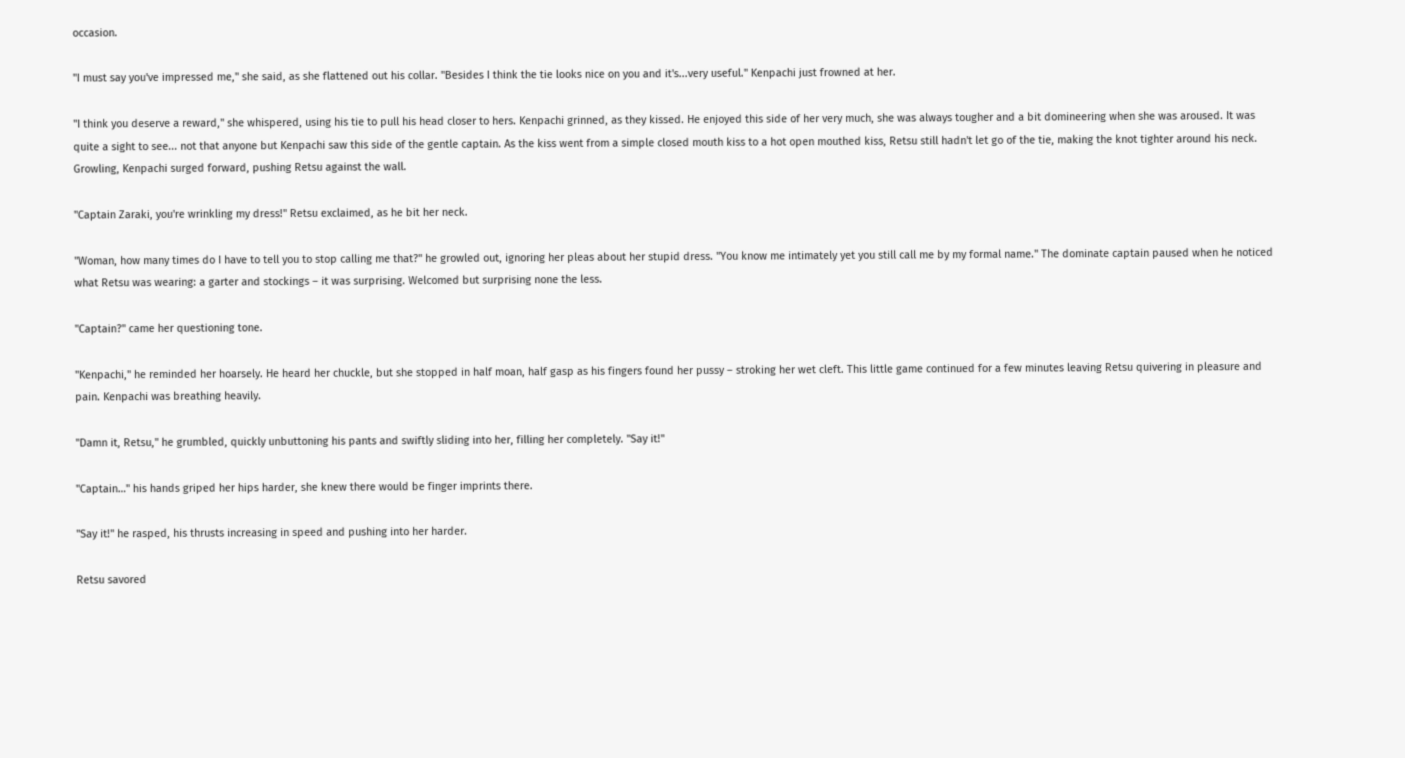occasion.

"I must say you've impressed me," she said, as she flattened out his collar. "Besides I think the tie looks nice on you and it's...very useful." Kenpachi just frowned at her.

"I think you deserve a reward," she whispered, using his tie to pull his head closer to hers. Kenpachi grinned, as they kissed. He enjoyed this side of her very much, she was always tougher and a bit domineering when she was aroused. It was quite a sight to see... not that anyone but Kenpachi saw this side of the gentle captain. As the kiss went from a simple closed mouth kiss to a hot open mouthed kiss, Retsu still hadn't let go of the tie, making the knot tighter around his neck. Growling, Kenpachi surged forward, pushing Retsu against the wall.

"Captain Zaraki, you're wrinkling my dress!" Retsu exclaimed, as he bit her neck.

"Woman, how many times do I have to tell you to stop calling me that?" he growled out, ignoring her pleas about her stupid dress. "You know me intimately yet you still call me by my formal name." The dominate captain paused when he noticed what Retsu was wearing: a garter and stockings – it was surprising. Welcomed but surprising none the less.

"Captain?" came her questioning tone.

"Kenpachi," he reminded her hoarsely. He heard her chuckle, but she stopped in half moan, half gasp as his fingers found her pussy – stroking her wet cleft. This little game continued for a few minutes leaving Retsu quivering in pleasure and pain. Kenpachi was breathing heavily.

"Damn it, Retsu," he grumbled, quickly unbuttoning his pants and swiftly sliding into her, filling her completely. "Say it!"

"Captain…" his hands griped her hips harder, she knew there would be finger imprints there.

"Say it!" he rasped, his thrusts increasing in speed and pushing into her harder.

Retsu savored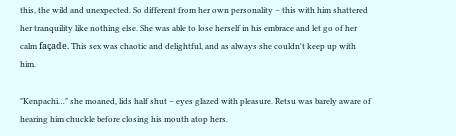this, the wild and unexpected. So different from her own personality – this with him shattered her tranquility like nothing else. She was able to lose herself in his embrace and let go of her calm façade. This sex was chaotic and delightful, and as always she couldn't keep up with him.

"Kenpachi…" she moaned, lids half shut – eyes glazed with pleasure. Retsu was barely aware of hearing him chuckle before closing his mouth atop hers.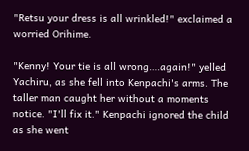"Retsu your dress is all wrinkled!" exclaimed a worried Orihime.

"Kenny! Your tie is all wrong….again!" yelled Yachiru, as she fell into Kenpachi's arms. The taller man caught her without a moments notice. "I'll fix it." Kenpachi ignored the child as she went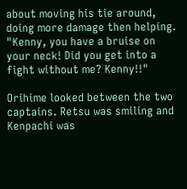about moving his tie around, doing more damage then helping. "Kenny, you have a bruise on your neck! Did you get into a fight without me? Kenny!!"

Orihime looked between the two captains. Retsu was smiling and Kenpachi was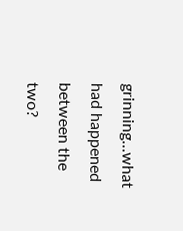grinning…what had happened between the two?